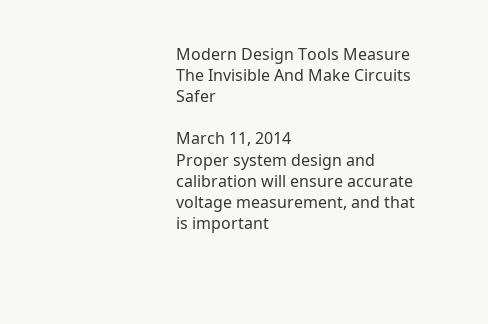Modern Design Tools Measure The Invisible And Make Circuits Safer

March 11, 2014
Proper system design and calibration will ensure accurate voltage measurement, and that is important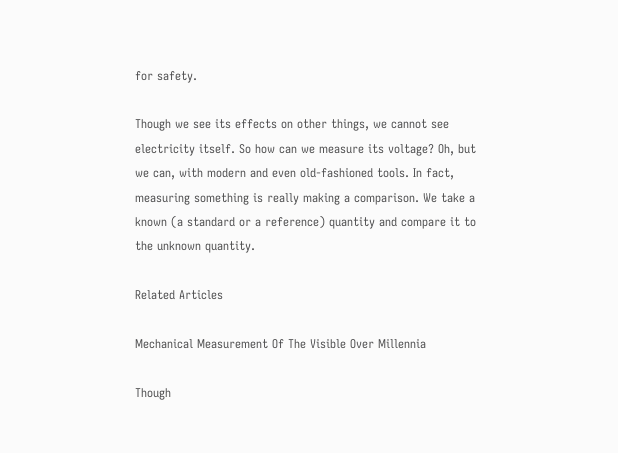for safety.

Though we see its effects on other things, we cannot see electricity itself. So how can we measure its voltage? Oh, but we can, with modern and even old-fashioned tools. In fact, measuring something is really making a comparison. We take a known (a standard or a reference) quantity and compare it to the unknown quantity.

Related Articles

Mechanical Measurement Of The Visible Over Millennia

Though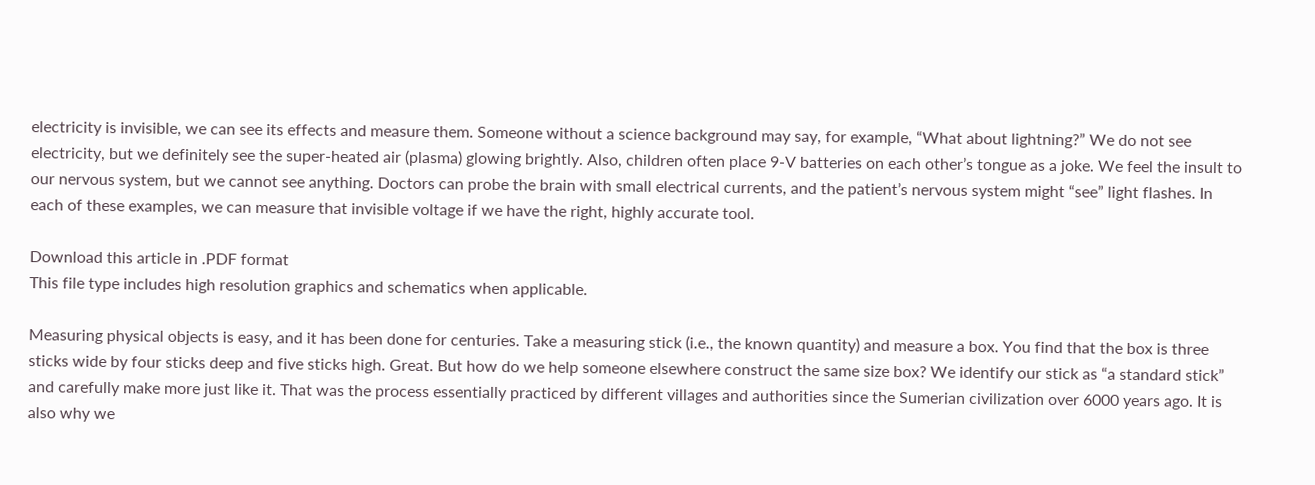electricity is invisible, we can see its effects and measure them. Someone without a science background may say, for example, “What about lightning?” We do not see electricity, but we definitely see the super-heated air (plasma) glowing brightly. Also, children often place 9-V batteries on each other’s tongue as a joke. We feel the insult to our nervous system, but we cannot see anything. Doctors can probe the brain with small electrical currents, and the patient’s nervous system might “see” light flashes. In each of these examples, we can measure that invisible voltage if we have the right, highly accurate tool.

Download this article in .PDF format
This file type includes high resolution graphics and schematics when applicable.

Measuring physical objects is easy, and it has been done for centuries. Take a measuring stick (i.e., the known quantity) and measure a box. You find that the box is three sticks wide by four sticks deep and five sticks high. Great. But how do we help someone elsewhere construct the same size box? We identify our stick as “a standard stick” and carefully make more just like it. That was the process essentially practiced by different villages and authorities since the Sumerian civilization over 6000 years ago. It is also why we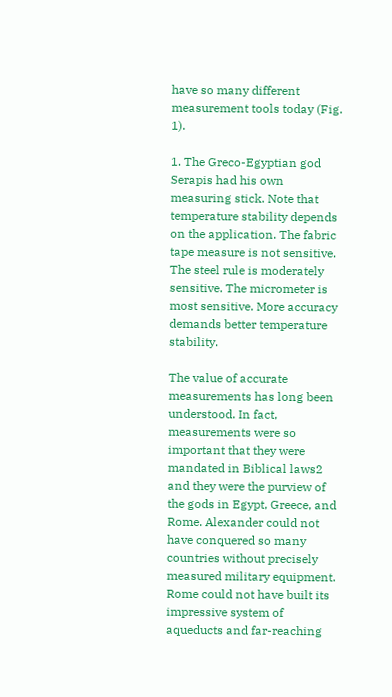have so many different measurement tools today (Fig. 1).

1. The Greco-Egyptian god Serapis had his own measuring stick. Note that temperature stability depends on the application. The fabric tape measure is not sensitive. The steel rule is moderately sensitive. The micrometer is most sensitive. More accuracy demands better temperature stability.

The value of accurate measurements has long been understood. In fact, measurements were so important that they were mandated in Biblical laws2 and they were the purview of the gods in Egypt, Greece, and Rome. Alexander could not have conquered so many countries without precisely measured military equipment. Rome could not have built its impressive system of aqueducts and far-reaching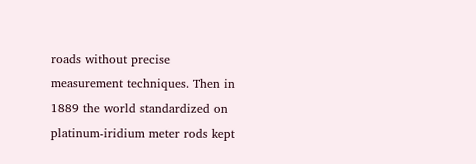roads without precise measurement techniques. Then in 1889 the world standardized on platinum-iridium meter rods kept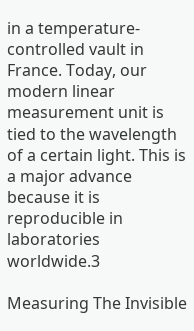in a temperature-controlled vault in France. Today, our modern linear measurement unit is tied to the wavelength of a certain light. This is a major advance because it is reproducible in laboratories worldwide.3

Measuring The Invisible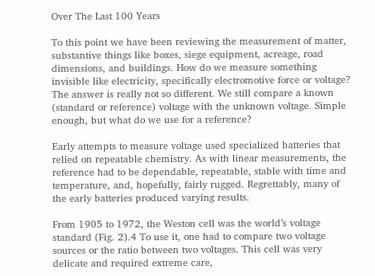Over The Last 100 Years

To this point we have been reviewing the measurement of matter, substantive things like boxes, siege equipment, acreage, road dimensions, and buildings. How do we measure something invisible like electricity, specifically electromotive force or voltage? The answer is really not so different. We still compare a known (standard or reference) voltage with the unknown voltage. Simple enough, but what do we use for a reference?

Early attempts to measure voltage used specialized batteries that relied on repeatable chemistry. As with linear measurements, the reference had to be dependable, repeatable, stable with time and temperature, and, hopefully, fairly rugged. Regrettably, many of the early batteries produced varying results.

From 1905 to 1972, the Weston cell was the world’s voltage standard (Fig. 2).4 To use it, one had to compare two voltage sources or the ratio between two voltages. This cell was very delicate and required extreme care,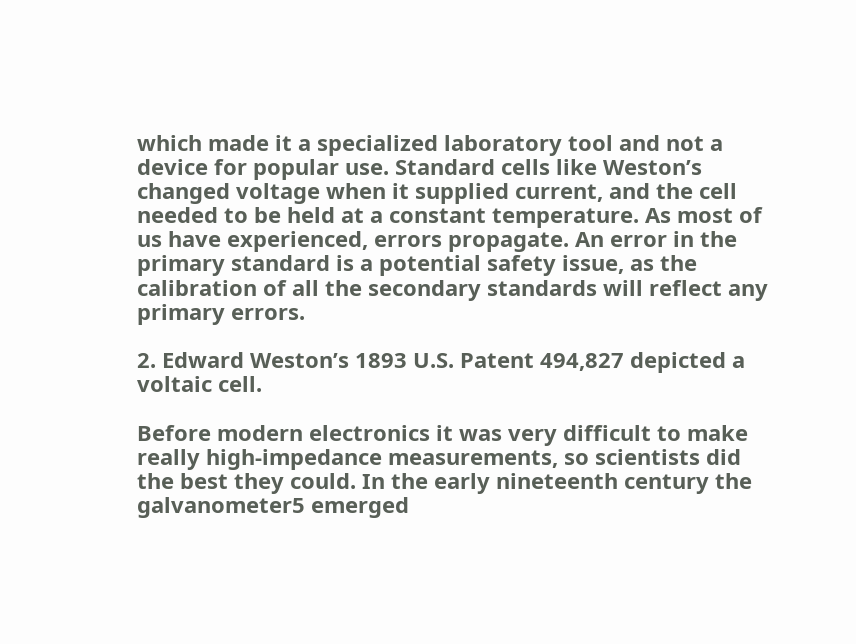which made it a specialized laboratory tool and not a device for popular use. Standard cells like Weston’s changed voltage when it supplied current, and the cell needed to be held at a constant temperature. As most of us have experienced, errors propagate. An error in the primary standard is a potential safety issue, as the calibration of all the secondary standards will reflect any primary errors.

2. Edward Weston’s 1893 U.S. Patent 494,827 depicted a voltaic cell.

Before modern electronics it was very difficult to make really high-impedance measurements, so scientists did the best they could. In the early nineteenth century the galvanometer5 emerged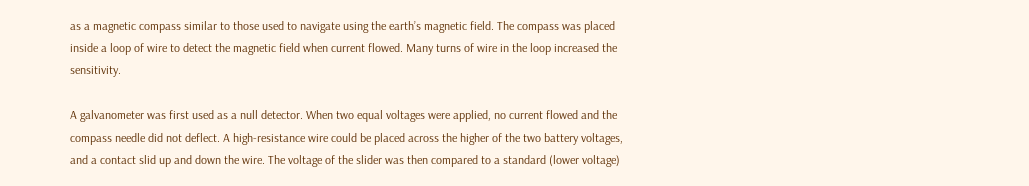as a magnetic compass similar to those used to navigate using the earth’s magnetic field. The compass was placed inside a loop of wire to detect the magnetic field when current flowed. Many turns of wire in the loop increased the sensitivity.

A galvanometer was first used as a null detector. When two equal voltages were applied, no current flowed and the compass needle did not deflect. A high-resistance wire could be placed across the higher of the two battery voltages, and a contact slid up and down the wire. The voltage of the slider was then compared to a standard (lower voltage)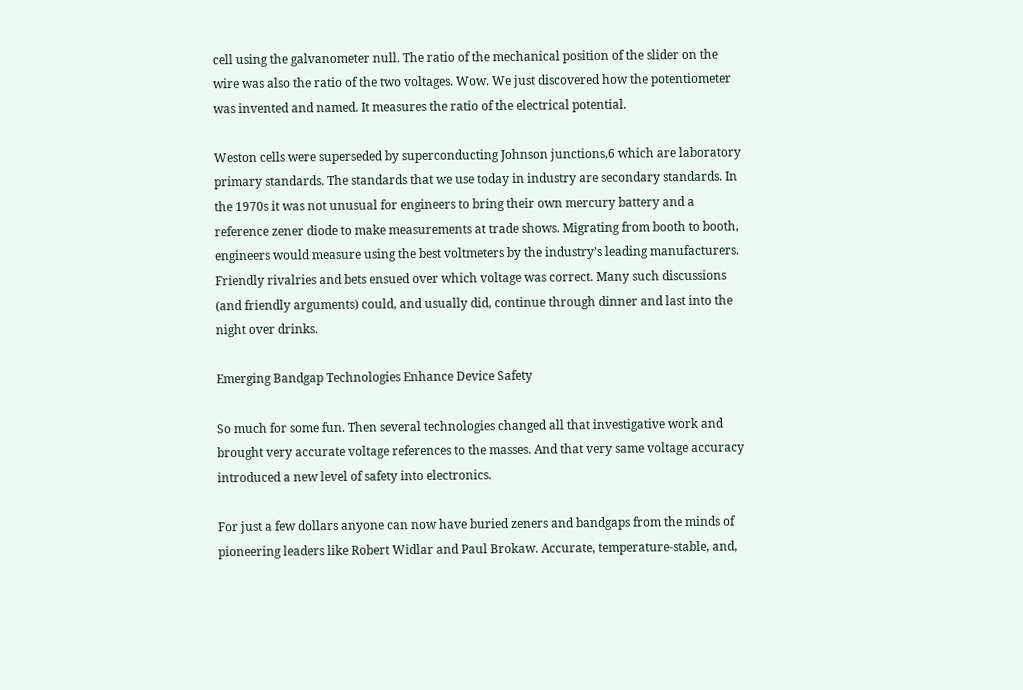cell using the galvanometer null. The ratio of the mechanical position of the slider on the wire was also the ratio of the two voltages. Wow. We just discovered how the potentiometer was invented and named. It measures the ratio of the electrical potential.

Weston cells were superseded by superconducting Johnson junctions,6 which are laboratory primary standards. The standards that we use today in industry are secondary standards. In the 1970s it was not unusual for engineers to bring their own mercury battery and a reference zener diode to make measurements at trade shows. Migrating from booth to booth, engineers would measure using the best voltmeters by the industry’s leading manufacturers. Friendly rivalries and bets ensued over which voltage was correct. Many such discussions (and friendly arguments) could, and usually did, continue through dinner and last into the night over drinks.

Emerging Bandgap Technologies Enhance Device Safety

So much for some fun. Then several technologies changed all that investigative work and brought very accurate voltage references to the masses. And that very same voltage accuracy introduced a new level of safety into electronics.

For just a few dollars anyone can now have buried zeners and bandgaps from the minds of pioneering leaders like Robert Widlar and Paul Brokaw. Accurate, temperature-stable, and,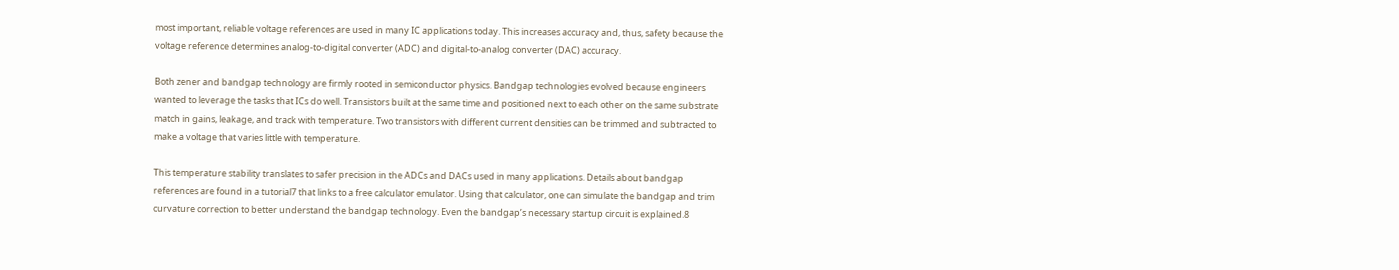most important, reliable voltage references are used in many IC applications today. This increases accuracy and, thus, safety because the voltage reference determines analog-to-digital converter (ADC) and digital-to-analog converter (DAC) accuracy.

Both zener and bandgap technology are firmly rooted in semiconductor physics. Bandgap technologies evolved because engineers wanted to leverage the tasks that ICs do well. Transistors built at the same time and positioned next to each other on the same substrate match in gains, leakage, and track with temperature. Two transistors with different current densities can be trimmed and subtracted to make a voltage that varies little with temperature.

This temperature stability translates to safer precision in the ADCs and DACs used in many applications. Details about bandgap references are found in a tutorial7 that links to a free calculator emulator. Using that calculator, one can simulate the bandgap and trim curvature correction to better understand the bandgap technology. Even the bandgap’s necessary startup circuit is explained.8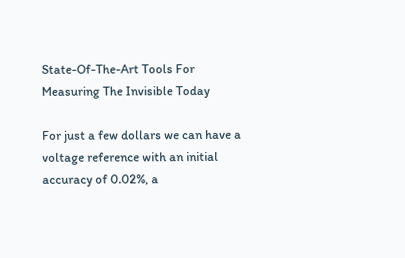State-Of-The-Art Tools For Measuring The Invisible Today

For just a few dollars we can have a voltage reference with an initial accuracy of 0.02%, a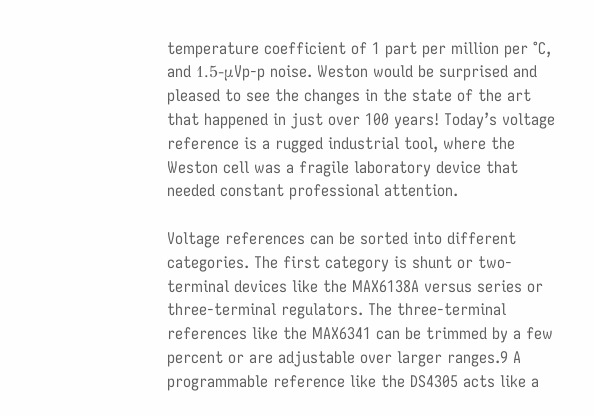temperature coefficient of 1 part per million per °C, and 1.5-μVp-p noise. Weston would be surprised and pleased to see the changes in the state of the art that happened in just over 100 years! Today’s voltage reference is a rugged industrial tool, where the Weston cell was a fragile laboratory device that needed constant professional attention.

Voltage references can be sorted into different categories. The first category is shunt or two-terminal devices like the MAX6138A versus series or three-terminal regulators. The three-terminal references like the MAX6341 can be trimmed by a few percent or are adjustable over larger ranges.9 A programmable reference like the DS4305 acts like a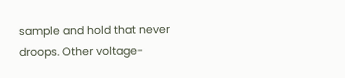sample and hold that never droops. Other voltage-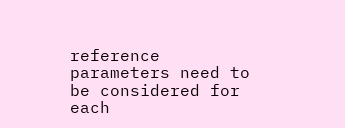reference parameters need to be considered for each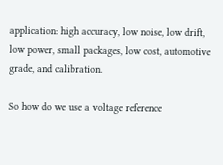application: high accuracy, low noise, low drift, low power, small packages, low cost, automotive grade, and calibration.

So how do we use a voltage reference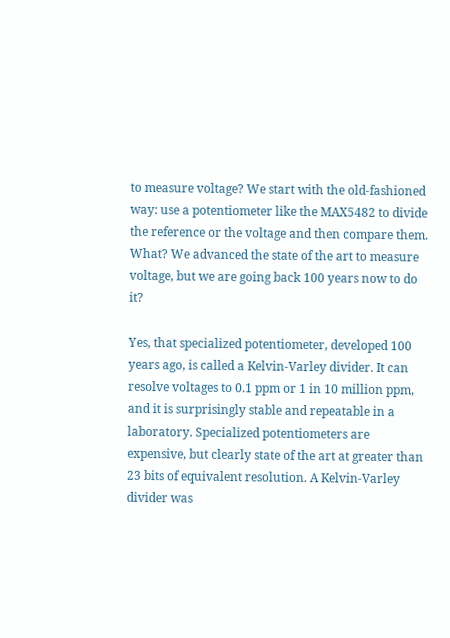to measure voltage? We start with the old-fashioned way: use a potentiometer like the MAX5482 to divide the reference or the voltage and then compare them. What? We advanced the state of the art to measure voltage, but we are going back 100 years now to do it?

Yes, that specialized potentiometer, developed 100 years ago, is called a Kelvin-Varley divider. It can resolve voltages to 0.1 ppm or 1 in 10 million ppm, and it is surprisingly stable and repeatable in a laboratory. Specialized potentiometers are expensive, but clearly state of the art at greater than 23 bits of equivalent resolution. A Kelvin-Varley divider was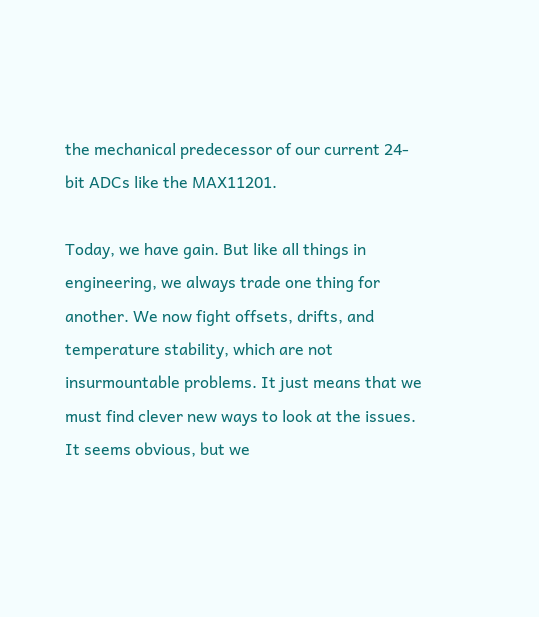the mechanical predecessor of our current 24-bit ADCs like the MAX11201.

Today, we have gain. But like all things in engineering, we always trade one thing for another. We now fight offsets, drifts, and temperature stability, which are not insurmountable problems. It just means that we must find clever new ways to look at the issues. It seems obvious, but we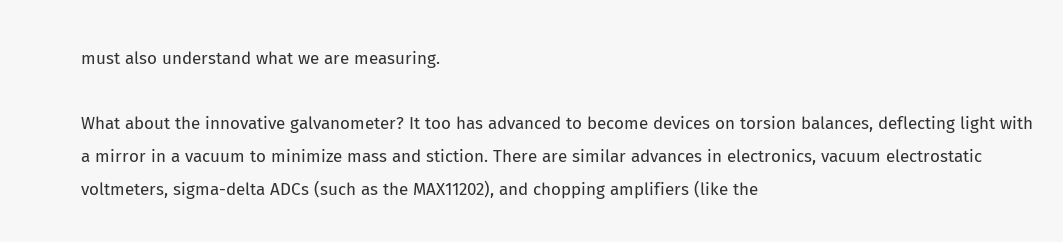must also understand what we are measuring.

What about the innovative galvanometer? It too has advanced to become devices on torsion balances, deflecting light with a mirror in a vacuum to minimize mass and stiction. There are similar advances in electronics, vacuum electrostatic voltmeters, sigma-delta ADCs (such as the MAX11202), and chopping amplifiers (like the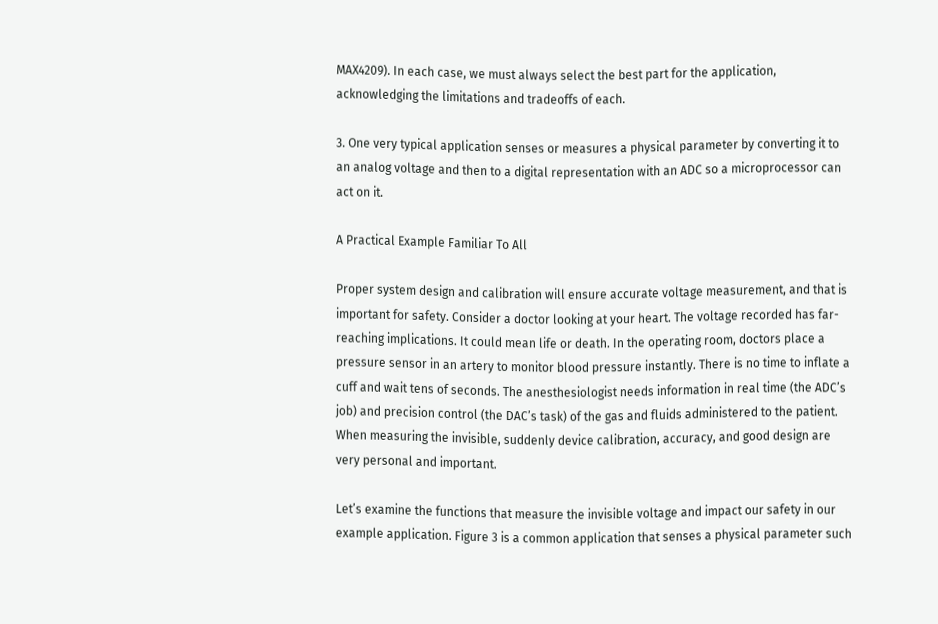MAX4209). In each case, we must always select the best part for the application, acknowledging the limitations and tradeoffs of each.

3. One very typical application senses or measures a physical parameter by converting it to an analog voltage and then to a digital representation with an ADC so a microprocessor can act on it.

A Practical Example Familiar To All

Proper system design and calibration will ensure accurate voltage measurement, and that is important for safety. Consider a doctor looking at your heart. The voltage recorded has far-reaching implications. It could mean life or death. In the operating room, doctors place a pressure sensor in an artery to monitor blood pressure instantly. There is no time to inflate a cuff and wait tens of seconds. The anesthesiologist needs information in real time (the ADC’s job) and precision control (the DAC’s task) of the gas and fluids administered to the patient. When measuring the invisible, suddenly device calibration, accuracy, and good design are very personal and important.

Let’s examine the functions that measure the invisible voltage and impact our safety in our example application. Figure 3 is a common application that senses a physical parameter such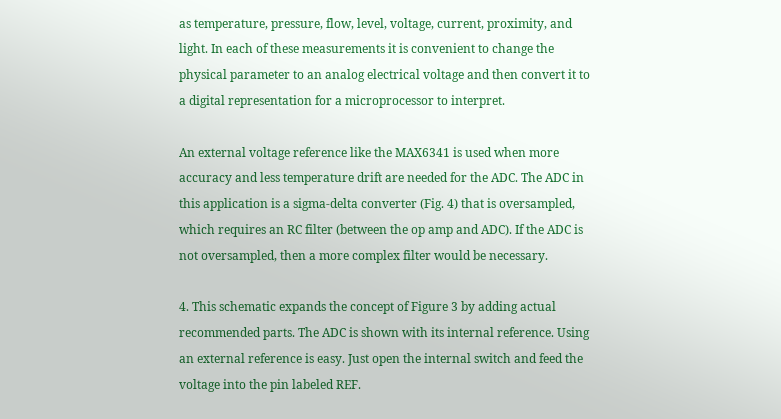as temperature, pressure, flow, level, voltage, current, proximity, and light. In each of these measurements it is convenient to change the physical parameter to an analog electrical voltage and then convert it to a digital representation for a microprocessor to interpret.

An external voltage reference like the MAX6341 is used when more accuracy and less temperature drift are needed for the ADC. The ADC in this application is a sigma-delta converter (Fig. 4) that is oversampled, which requires an RC filter (between the op amp and ADC). If the ADC is not oversampled, then a more complex filter would be necessary.

4. This schematic expands the concept of Figure 3 by adding actual recommended parts. The ADC is shown with its internal reference. Using an external reference is easy. Just open the internal switch and feed the voltage into the pin labeled REF.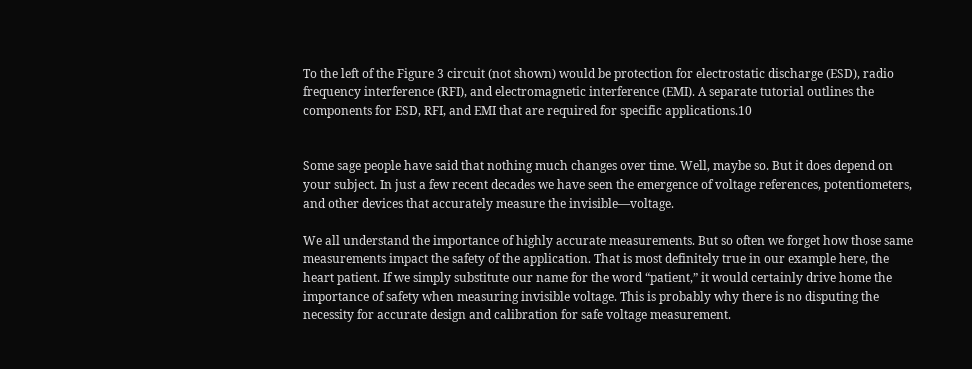To the left of the Figure 3 circuit (not shown) would be protection for electrostatic discharge (ESD), radio frequency interference (RFI), and electromagnetic interference (EMI). A separate tutorial outlines the components for ESD, RFI, and EMI that are required for specific applications.10


Some sage people have said that nothing much changes over time. Well, maybe so. But it does depend on your subject. In just a few recent decades we have seen the emergence of voltage references, potentiometers, and other devices that accurately measure the invisible—voltage.

We all understand the importance of highly accurate measurements. But so often we forget how those same measurements impact the safety of the application. That is most definitely true in our example here, the heart patient. If we simply substitute our name for the word “patient,” it would certainly drive home the importance of safety when measuring invisible voltage. This is probably why there is no disputing the necessity for accurate design and calibration for safe voltage measurement.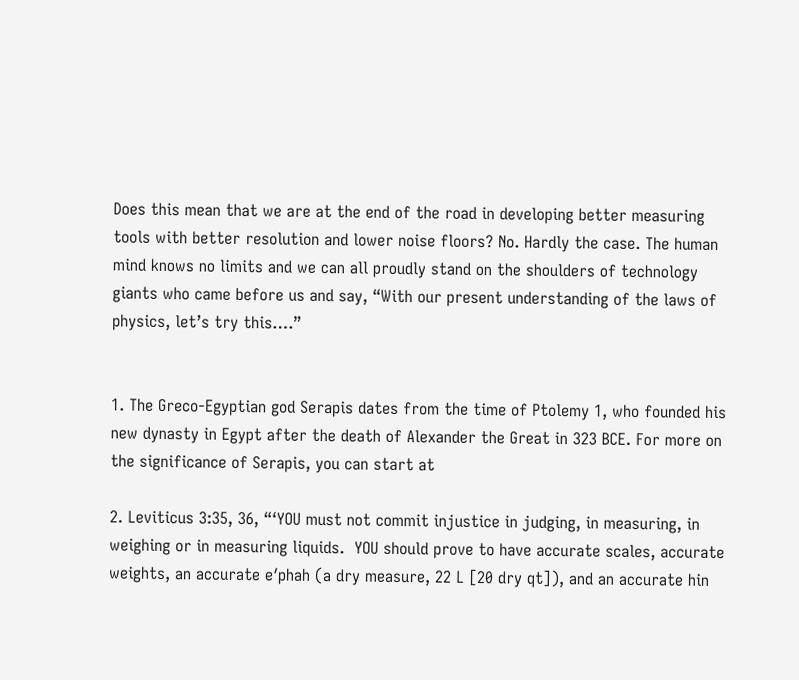Does this mean that we are at the end of the road in developing better measuring tools with better resolution and lower noise floors? No. Hardly the case. The human mind knows no limits and we can all proudly stand on the shoulders of technology giants who came before us and say, “With our present understanding of the laws of physics, let’s try this….”


1. The Greco-Egyptian god Serapis dates from the time of Ptolemy 1, who founded his new dynasty in Egypt after the death of Alexander the Great in 323 BCE. For more on the significance of Serapis, you can start at

2. Leviticus 3:35, 36, “‘YOU must not commit injustice in judging, in measuring, in weighing or in measuring liquids.  YOU should prove to have accurate scales, accurate weights, an accurate e′phah (a dry measure, 22 L [20 dry qt]), and an accurate hin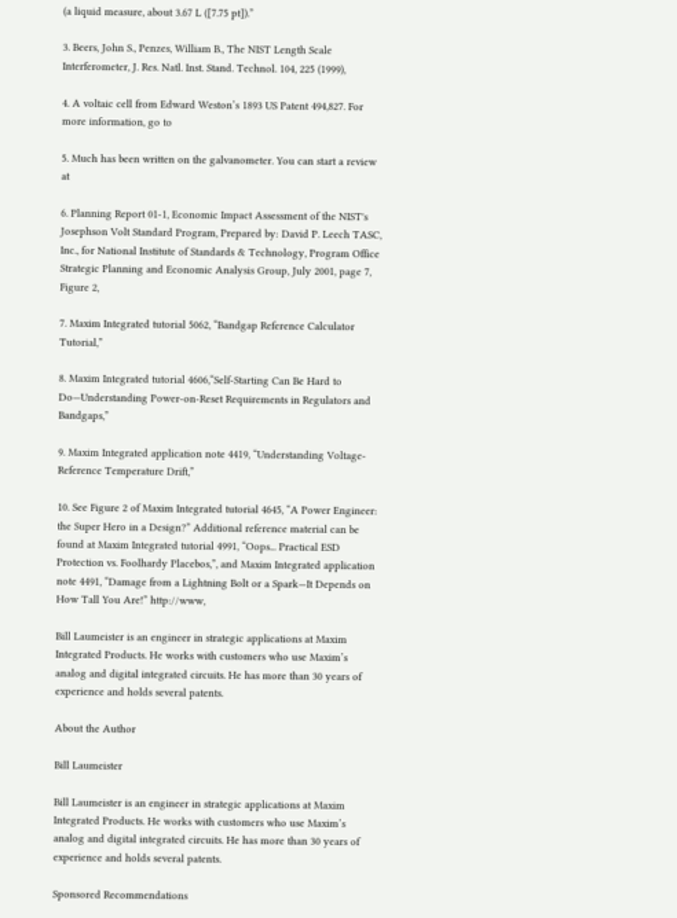(a liquid measure, about 3.67 L ([7.75 pt]).”

3. Beers, John S., Penzes, William B., The NIST Length Scale Interferometer, J. Res. Natl. Inst. Stand. Technol. 104, 225 (1999),

4. A voltaic cell from Edward Weston’s 1893 US Patent 494,827. For more information, go to

5. Much has been written on the galvanometer. You can start a review at

6. Planning Report 01-1, Economic Impact Assessment of the NIST's Josephson Volt Standard Program, Prepared by: David P. Leech TASC, Inc., for National Institute of Standards & Technology, Program Office Strategic Planning and Economic Analysis Group, July 2001, page 7, Figure 2,

7. Maxim Integrated tutorial 5062, “Bandgap Reference Calculator Tutorial,”

8. Maxim Integrated tutorial 4606,“Self-Starting Can Be Hard to Do—Understanding Power-on-Reset Requirements in Regulators and Bandgaps,”

9. Maxim Integrated application note 4419, “Understanding Voltage-Reference Temperature Drift,”

10. See Figure 2 of Maxim Integrated tutorial 4645, “A Power Engineer: the Super Hero in a Design?” Additional reference material can be found at Maxim Integrated tutorial 4991, “Oops... Practical ESD Protection vs. Foolhardy Placebos,”, and Maxim Integrated application note 4491, “Damage from a Lightning Bolt or a Spark—It Depends on How Tall You Are!” http://www,

Bill Laumeister is an engineer in strategic applications at Maxim Integrated Products. He works with customers who use Maxim’s analog and digital integrated circuits. He has more than 30 years of experience and holds several patents.

About the Author

Bill Laumeister

Bill Laumeister is an engineer in strategic applications at Maxim Integrated Products. He works with customers who use Maxim’s analog and digital integrated circuits. He has more than 30 years of experience and holds several patents.

Sponsored Recommendations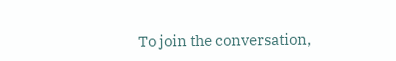To join the conversation,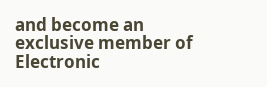and become an exclusive member of Electronic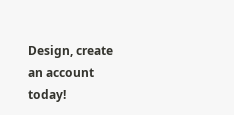Design, create an account today!